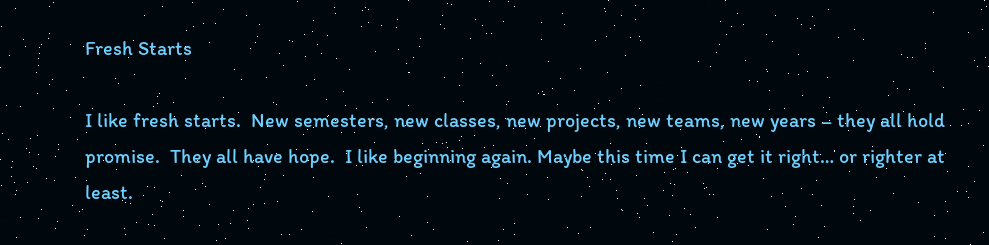Fresh Starts

I like fresh starts.  New semesters, new classes, new projects, new teams, new years – they all hold promise.  They all have hope.  I like beginning again. Maybe this time I can get it right… or righter at least.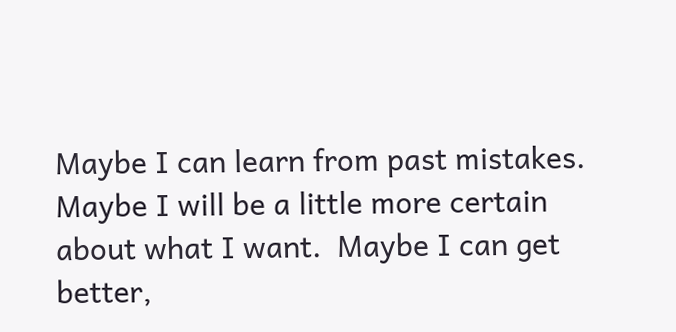Maybe I can learn from past mistakes.  Maybe I will be a little more certain about what I want.  Maybe I can get better,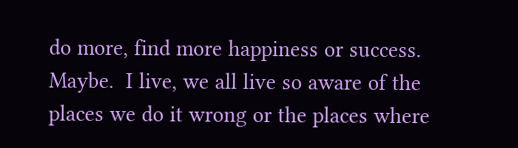do more, find more happiness or success.  Maybe.  I live, we all live so aware of the places we do it wrong or the places where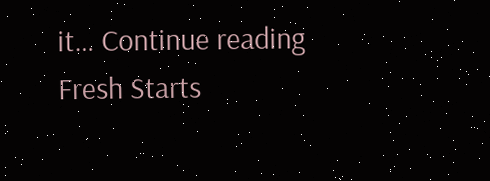it… Continue reading Fresh Starts